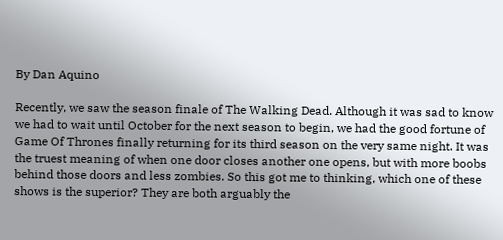By Dan Aquino

Recently, we saw the season finale of The Walking Dead. Although it was sad to know we had to wait until October for the next season to begin, we had the good fortune of Game Of Thrones finally returning for its third season on the very same night. It was the truest meaning of when one door closes another one opens, but with more boobs behind those doors and less zombies. So this got me to thinking, which one of these shows is the superior? They are both arguably the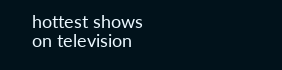hottest shows on television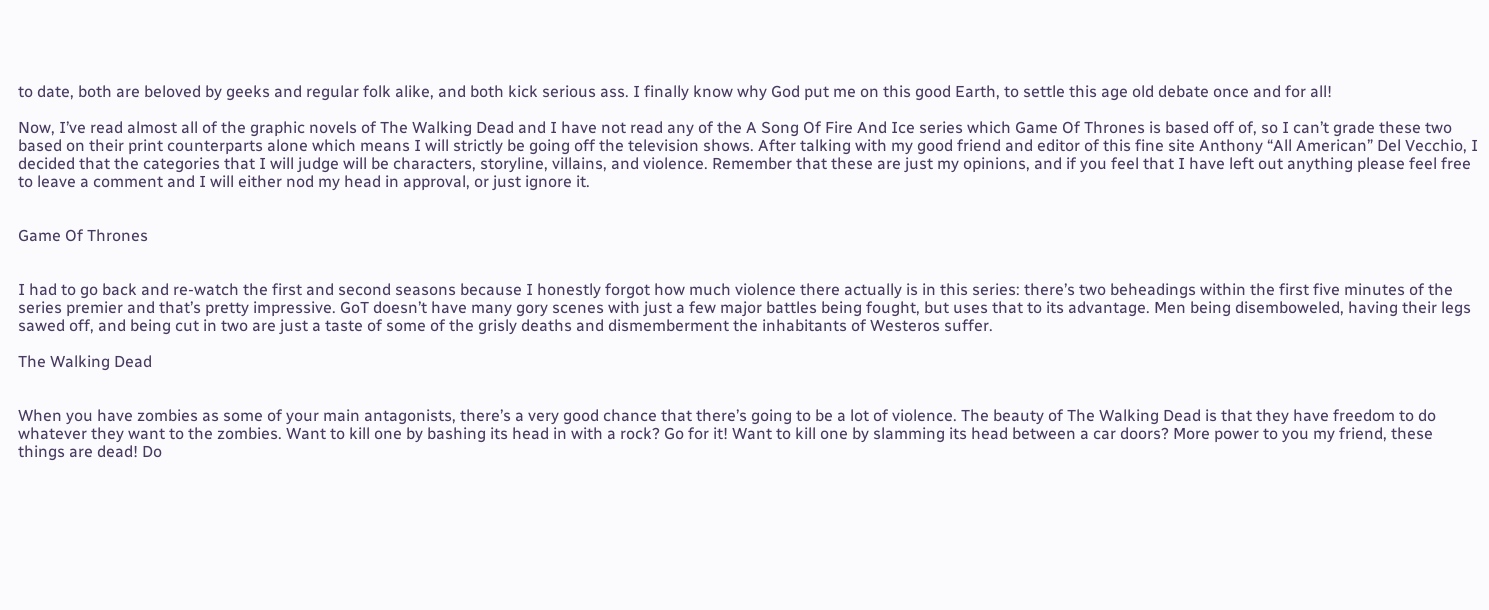to date, both are beloved by geeks and regular folk alike, and both kick serious ass. I finally know why God put me on this good Earth, to settle this age old debate once and for all!

Now, I’ve read almost all of the graphic novels of The Walking Dead and I have not read any of the A Song Of Fire And Ice series which Game Of Thrones is based off of, so I can’t grade these two based on their print counterparts alone which means I will strictly be going off the television shows. After talking with my good friend and editor of this fine site Anthony “All American” Del Vecchio, I decided that the categories that I will judge will be characters, storyline, villains, and violence. Remember that these are just my opinions, and if you feel that I have left out anything please feel free to leave a comment and I will either nod my head in approval, or just ignore it.


Game Of Thrones


I had to go back and re-watch the first and second seasons because I honestly forgot how much violence there actually is in this series: there’s two beheadings within the first five minutes of the series premier and that’s pretty impressive. GoT doesn’t have many gory scenes with just a few major battles being fought, but uses that to its advantage. Men being disemboweled, having their legs sawed off, and being cut in two are just a taste of some of the grisly deaths and dismemberment the inhabitants of Westeros suffer.

The Walking Dead


When you have zombies as some of your main antagonists, there’s a very good chance that there’s going to be a lot of violence. The beauty of The Walking Dead is that they have freedom to do whatever they want to the zombies. Want to kill one by bashing its head in with a rock? Go for it! Want to kill one by slamming its head between a car doors? More power to you my friend, these things are dead! Do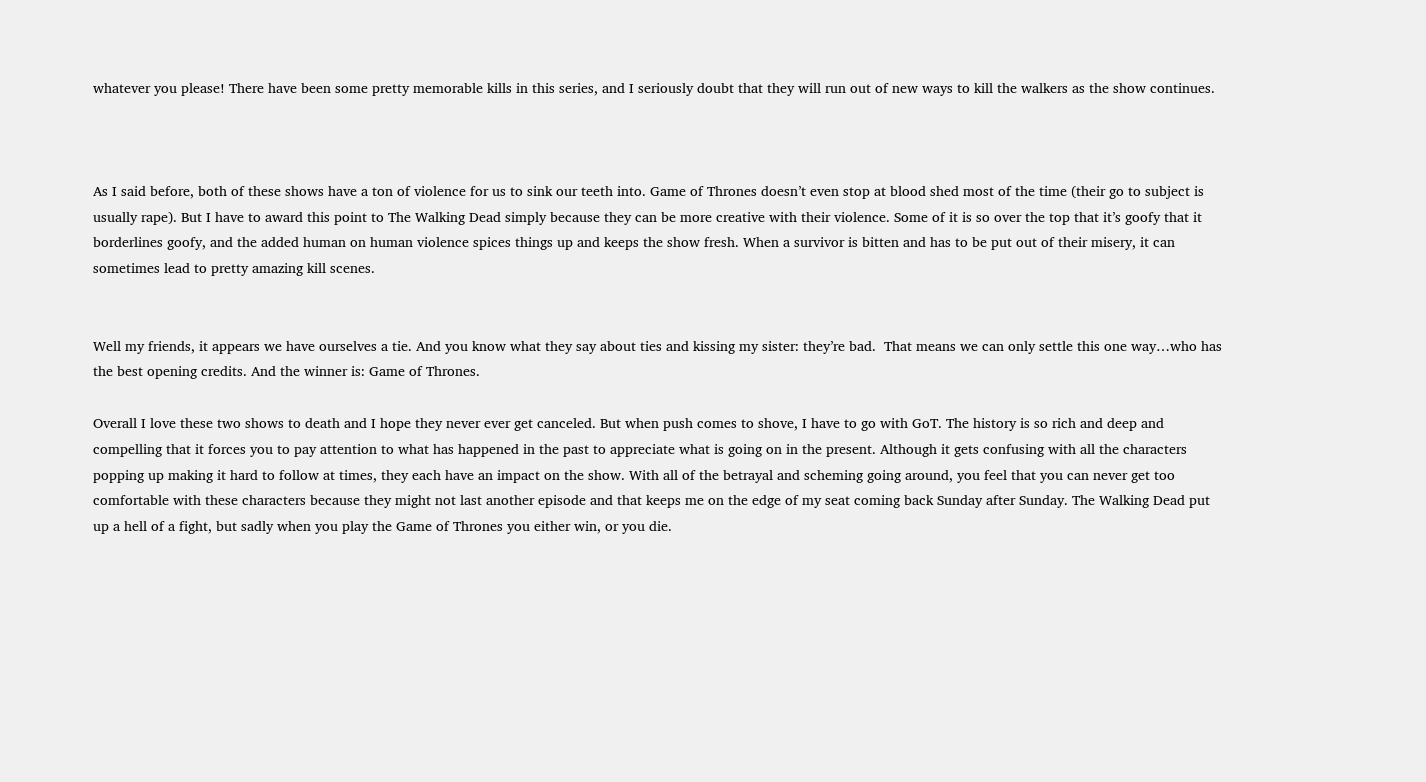whatever you please! There have been some pretty memorable kills in this series, and I seriously doubt that they will run out of new ways to kill the walkers as the show continues.



As I said before, both of these shows have a ton of violence for us to sink our teeth into. Game of Thrones doesn’t even stop at blood shed most of the time (their go to subject is usually rape). But I have to award this point to The Walking Dead simply because they can be more creative with their violence. Some of it is so over the top that it’s goofy that it borderlines goofy, and the added human on human violence spices things up and keeps the show fresh. When a survivor is bitten and has to be put out of their misery, it can sometimes lead to pretty amazing kill scenes.


Well my friends, it appears we have ourselves a tie. And you know what they say about ties and kissing my sister: they’re bad.  That means we can only settle this one way…who has the best opening credits. And the winner is: Game of Thrones.

Overall I love these two shows to death and I hope they never ever get canceled. But when push comes to shove, I have to go with GoT. The history is so rich and deep and compelling that it forces you to pay attention to what has happened in the past to appreciate what is going on in the present. Although it gets confusing with all the characters popping up making it hard to follow at times, they each have an impact on the show. With all of the betrayal and scheming going around, you feel that you can never get too comfortable with these characters because they might not last another episode and that keeps me on the edge of my seat coming back Sunday after Sunday. The Walking Dead put up a hell of a fight, but sadly when you play the Game of Thrones you either win, or you die.